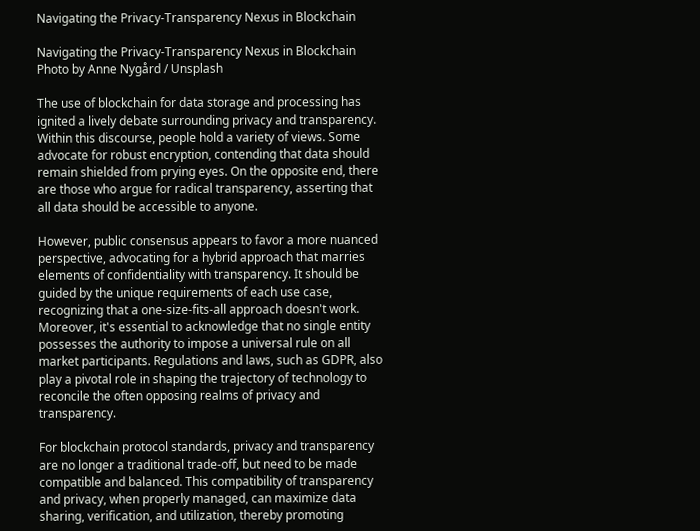Navigating the Privacy-Transparency Nexus in Blockchain

Navigating the Privacy-Transparency Nexus in Blockchain
Photo by Anne Nygård / Unsplash

The use of blockchain for data storage and processing has ignited a lively debate surrounding privacy and transparency. Within this discourse, people hold a variety of views. Some advocate for robust encryption, contending that data should remain shielded from prying eyes. On the opposite end, there are those who argue for radical transparency, asserting that all data should be accessible to anyone.

However, public consensus appears to favor a more nuanced perspective, advocating for a hybrid approach that marries elements of confidentiality with transparency. It should be guided by the unique requirements of each use case, recognizing that a one-size-fits-all approach doesn't work. Moreover, it's essential to acknowledge that no single entity possesses the authority to impose a universal rule on all market participants. Regulations and laws, such as GDPR, also play a pivotal role in shaping the trajectory of technology to reconcile the often opposing realms of privacy and transparency.

For blockchain protocol standards, privacy and transparency are no longer a traditional trade-off, but need to be made compatible and balanced. This compatibility of transparency and privacy, when properly managed, can maximize data sharing, verification, and utilization, thereby promoting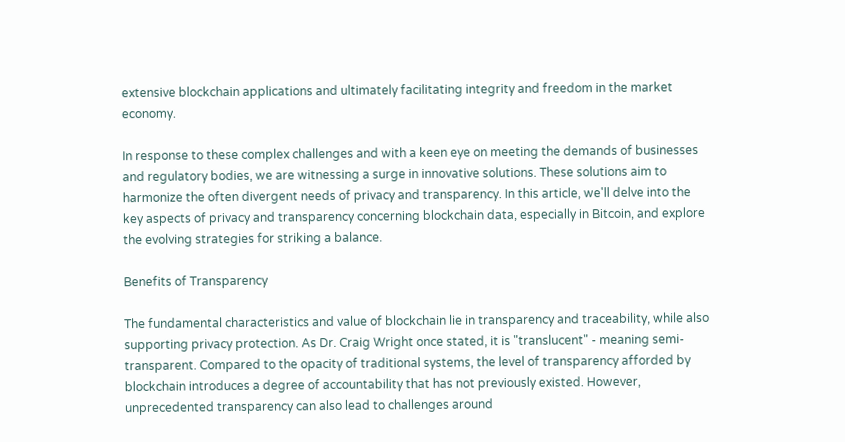extensive blockchain applications and ultimately facilitating integrity and freedom in the market economy.

In response to these complex challenges and with a keen eye on meeting the demands of businesses and regulatory bodies, we are witnessing a surge in innovative solutions. These solutions aim to harmonize the often divergent needs of privacy and transparency. In this article, we'll delve into the key aspects of privacy and transparency concerning blockchain data, especially in Bitcoin, and explore the evolving strategies for striking a balance.

Benefits of Transparency

The fundamental characteristics and value of blockchain lie in transparency and traceability, while also supporting privacy protection. As Dr. Craig Wright once stated, it is "translucent" - meaning semi-transparent. Compared to the opacity of traditional systems, the level of transparency afforded by blockchain introduces a degree of accountability that has not previously existed. However, unprecedented transparency can also lead to challenges around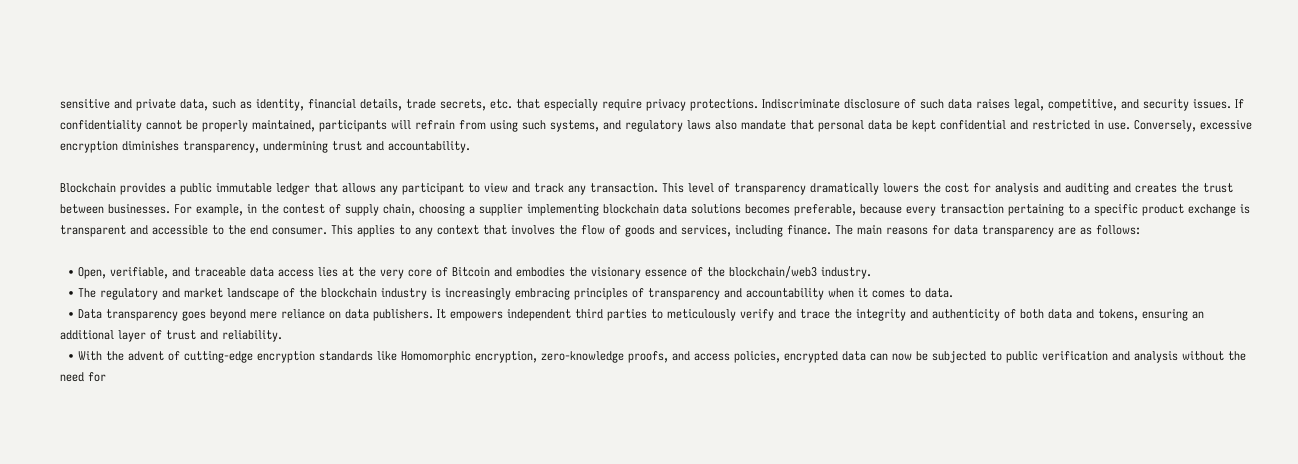sensitive and private data, such as identity, financial details, trade secrets, etc. that especially require privacy protections. Indiscriminate disclosure of such data raises legal, competitive, and security issues. If confidentiality cannot be properly maintained, participants will refrain from using such systems, and regulatory laws also mandate that personal data be kept confidential and restricted in use. Conversely, excessive encryption diminishes transparency, undermining trust and accountability.

Blockchain provides a public immutable ledger that allows any participant to view and track any transaction. This level of transparency dramatically lowers the cost for analysis and auditing and creates the trust between businesses. For example, in the contest of supply chain, choosing a supplier implementing blockchain data solutions becomes preferable, because every transaction pertaining to a specific product exchange is transparent and accessible to the end consumer. This applies to any context that involves the flow of goods and services, including finance. The main reasons for data transparency are as follows:

  • Open, verifiable, and traceable data access lies at the very core of Bitcoin and embodies the visionary essence of the blockchain/web3 industry.
  • The regulatory and market landscape of the blockchain industry is increasingly embracing principles of transparency and accountability when it comes to data.
  • Data transparency goes beyond mere reliance on data publishers. It empowers independent third parties to meticulously verify and trace the integrity and authenticity of both data and tokens, ensuring an additional layer of trust and reliability.
  • With the advent of cutting-edge encryption standards like Homomorphic encryption, zero-knowledge proofs, and access policies, encrypted data can now be subjected to public verification and analysis without the need for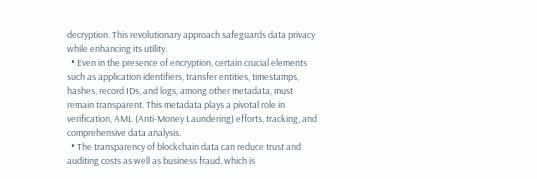decryption. This revolutionary approach safeguards data privacy while enhancing its utility.
  • Even in the presence of encryption, certain crucial elements such as application identifiers, transfer entities, timestamps, hashes, record IDs, and logs, among other metadata, must remain transparent. This metadata plays a pivotal role in verification, AML (Anti-Money Laundering) efforts, tracking, and comprehensive data analysis.
  • The transparency of blockchain data can reduce trust and auditing costs as well as business fraud, which is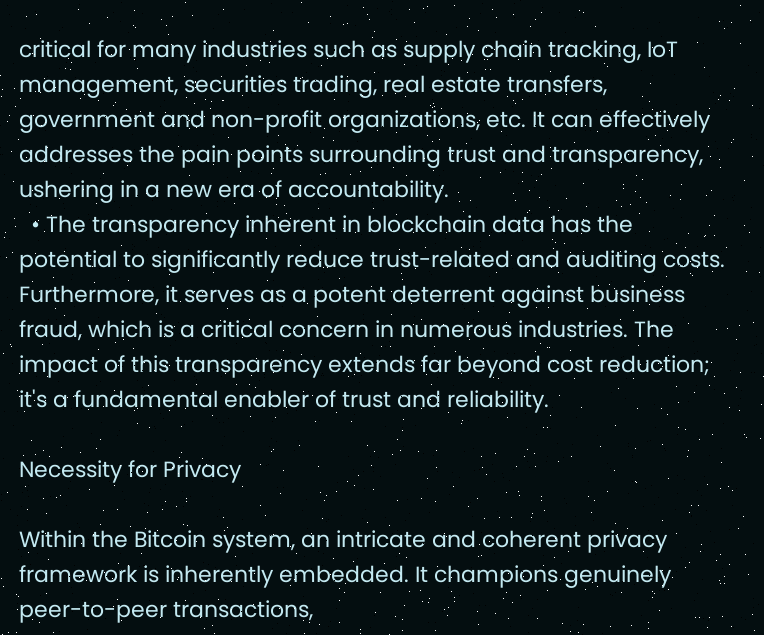critical for many industries such as supply chain tracking, IoT management, securities trading, real estate transfers, government and non-profit organizations, etc. It can effectively addresses the pain points surrounding trust and transparency, ushering in a new era of accountability.
  • The transparency inherent in blockchain data has the potential to significantly reduce trust-related and auditing costs. Furthermore, it serves as a potent deterrent against business fraud, which is a critical concern in numerous industries. The impact of this transparency extends far beyond cost reduction; it's a fundamental enabler of trust and reliability.

Necessity for Privacy

Within the Bitcoin system, an intricate and coherent privacy framework is inherently embedded. It champions genuinely peer-to-peer transactions,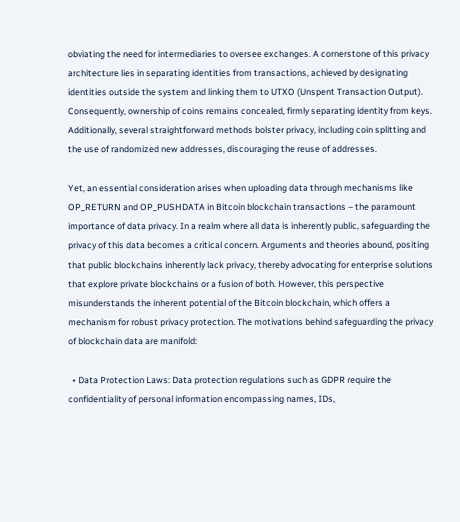obviating the need for intermediaries to oversee exchanges. A cornerstone of this privacy architecture lies in separating identities from transactions, achieved by designating identities outside the system and linking them to UTXO (Unspent Transaction Output). Consequently, ownership of coins remains concealed, firmly separating identity from keys. Additionally, several straightforward methods bolster privacy, including coin splitting and the use of randomized new addresses, discouraging the reuse of addresses.

Yet, an essential consideration arises when uploading data through mechanisms like OP_RETURN and OP_PUSHDATA in Bitcoin blockchain transactions – the paramount importance of data privacy. In a realm where all data is inherently public, safeguarding the privacy of this data becomes a critical concern. Arguments and theories abound, positing that public blockchains inherently lack privacy, thereby advocating for enterprise solutions that explore private blockchains or a fusion of both. However, this perspective misunderstands the inherent potential of the Bitcoin blockchain, which offers a mechanism for robust privacy protection. The motivations behind safeguarding the privacy of blockchain data are manifold:

  • Data Protection Laws: Data protection regulations such as GDPR require the confidentiality of personal information encompassing names, IDs,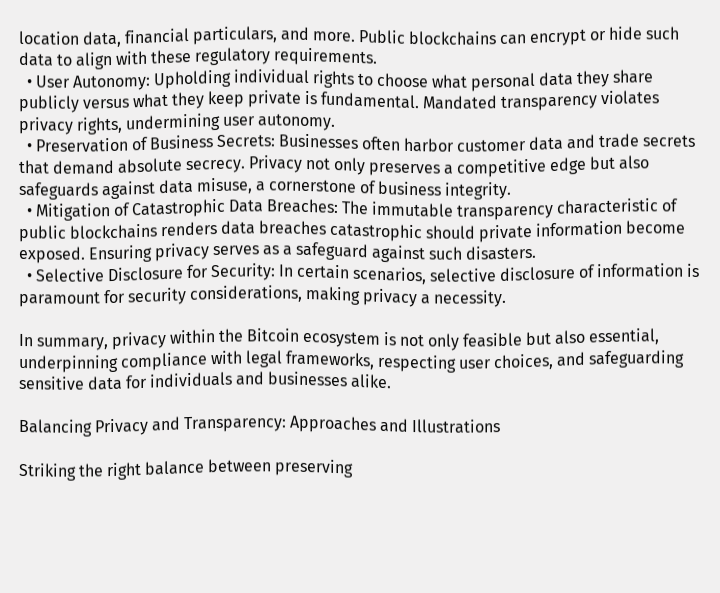location data, financial particulars, and more. Public blockchains can encrypt or hide such data to align with these regulatory requirements.
  • User Autonomy: Upholding individual rights to choose what personal data they share publicly versus what they keep private is fundamental. Mandated transparency violates privacy rights, undermining user autonomy.
  • Preservation of Business Secrets: Businesses often harbor customer data and trade secrets that demand absolute secrecy. Privacy not only preserves a competitive edge but also safeguards against data misuse, a cornerstone of business integrity.
  • Mitigation of Catastrophic Data Breaches: The immutable transparency characteristic of public blockchains renders data breaches catastrophic should private information become exposed. Ensuring privacy serves as a safeguard against such disasters.
  • Selective Disclosure for Security: In certain scenarios, selective disclosure of information is paramount for security considerations, making privacy a necessity.

In summary, privacy within the Bitcoin ecosystem is not only feasible but also essential, underpinning compliance with legal frameworks, respecting user choices, and safeguarding sensitive data for individuals and businesses alike.

Balancing Privacy and Transparency: Approaches and Illustrations

Striking the right balance between preserving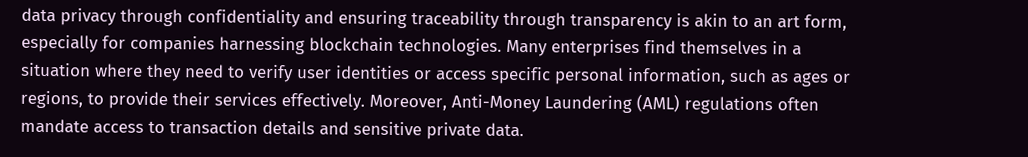data privacy through confidentiality and ensuring traceability through transparency is akin to an art form, especially for companies harnessing blockchain technologies. Many enterprises find themselves in a situation where they need to verify user identities or access specific personal information, such as ages or regions, to provide their services effectively. Moreover, Anti-Money Laundering (AML) regulations often mandate access to transaction details and sensitive private data.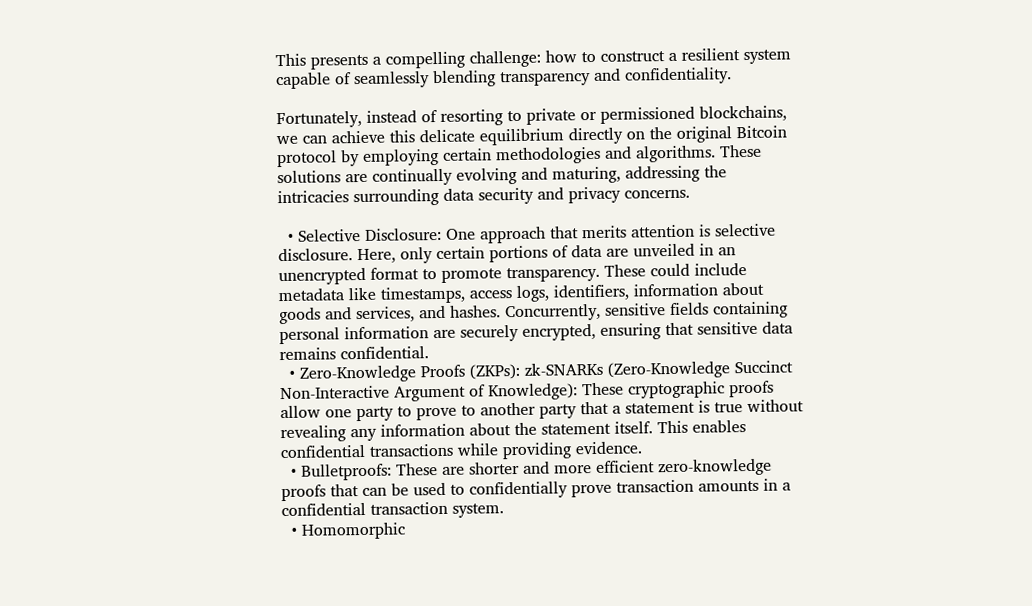This presents a compelling challenge: how to construct a resilient system capable of seamlessly blending transparency and confidentiality.

Fortunately, instead of resorting to private or permissioned blockchains, we can achieve this delicate equilibrium directly on the original Bitcoin protocol by employing certain methodologies and algorithms. These solutions are continually evolving and maturing, addressing the intricacies surrounding data security and privacy concerns.

  • Selective Disclosure: One approach that merits attention is selective disclosure. Here, only certain portions of data are unveiled in an unencrypted format to promote transparency. These could include metadata like timestamps, access logs, identifiers, information about goods and services, and hashes. Concurrently, sensitive fields containing personal information are securely encrypted, ensuring that sensitive data remains confidential.
  • Zero-Knowledge Proofs (ZKPs): zk-SNARKs (Zero-Knowledge Succinct Non-Interactive Argument of Knowledge): These cryptographic proofs allow one party to prove to another party that a statement is true without revealing any information about the statement itself. This enables confidential transactions while providing evidence.
  • Bulletproofs: These are shorter and more efficient zero-knowledge proofs that can be used to confidentially prove transaction amounts in a confidential transaction system.
  • Homomorphic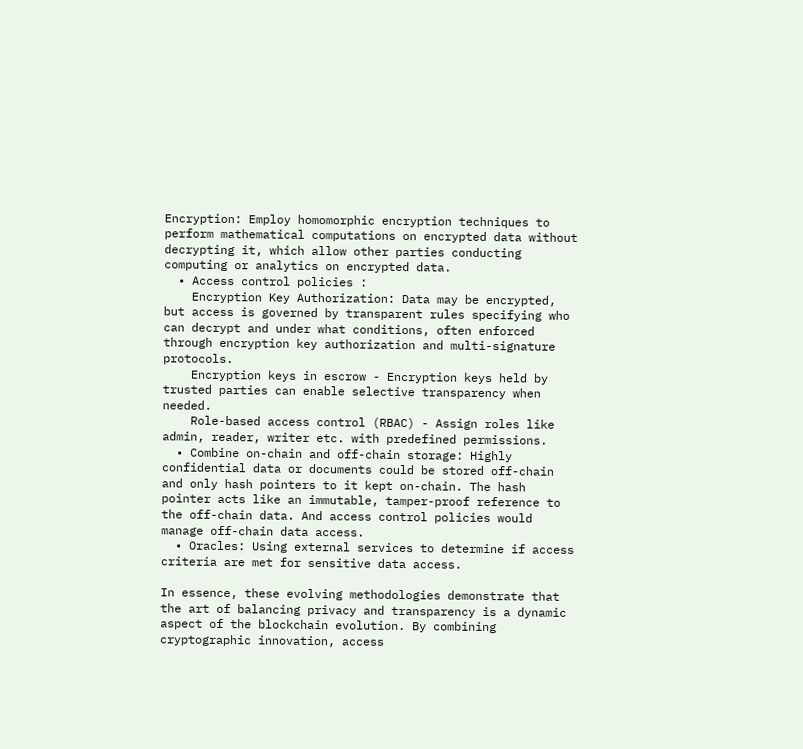Encryption: Employ homomorphic encryption techniques to perform mathematical computations on encrypted data without decrypting it, which allow other parties conducting computing or analytics on encrypted data.
  • Access control policies :
    Encryption Key Authorization: Data may be encrypted, but access is governed by transparent rules specifying who can decrypt and under what conditions, often enforced through encryption key authorization and multi-signature protocols.
    Encryption keys in escrow - Encryption keys held by trusted parties can enable selective transparency when needed.
    Role-based access control (RBAC) - Assign roles like admin, reader, writer etc. with predefined permissions.
  • Combine on-chain and off-chain storage: Highly confidential data or documents could be stored off-chain and only hash pointers to it kept on-chain. The hash pointer acts like an immutable, tamper-proof reference to the off-chain data. And access control policies would manage off-chain data access.
  • Oracles: Using external services to determine if access criteria are met for sensitive data access.

In essence, these evolving methodologies demonstrate that the art of balancing privacy and transparency is a dynamic aspect of the blockchain evolution. By combining cryptographic innovation, access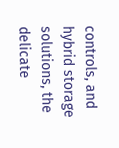controls, and hybrid storage solutions, the delicate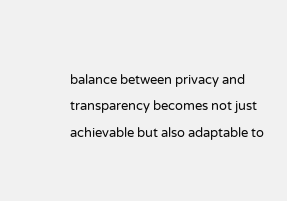balance between privacy and transparency becomes not just achievable but also adaptable to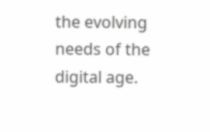the evolving needs of the digital age.